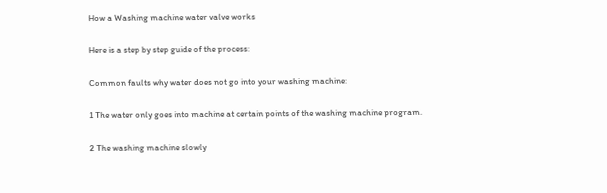How a Washing machine water valve works

Here is a step by step guide of the process:

Common faults why water does not go into your washing machine:

1 The water only goes into machine at certain points of the washing machine program.

2 The washing machine slowly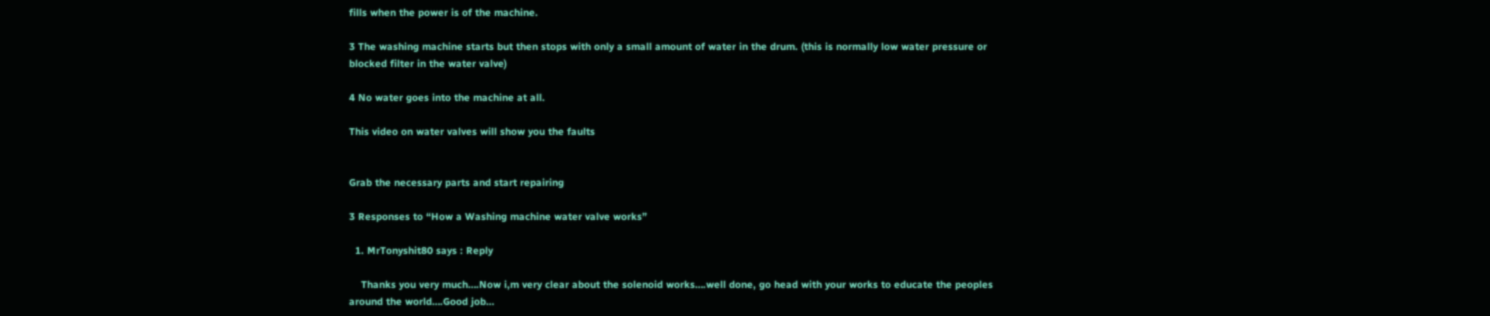fills when the power is of the machine.

3 The washing machine starts but then stops with only a small amount of water in the drum. (this is normally low water pressure or blocked filter in the water valve)

4 No water goes into the machine at all.

This video on water valves will show you the faults


Grab the necessary parts and start repairing

3 Responses to “How a Washing machine water valve works”

  1. MrTonyshit80 says : Reply

    Thanks you very much….Now i,m very clear about the solenoid works….well done, go head with your works to educate the peoples around the world….Good job…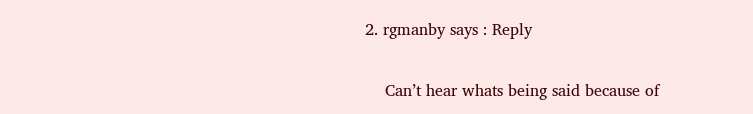2. rgmanby says : Reply

    Can’t hear whats being said because of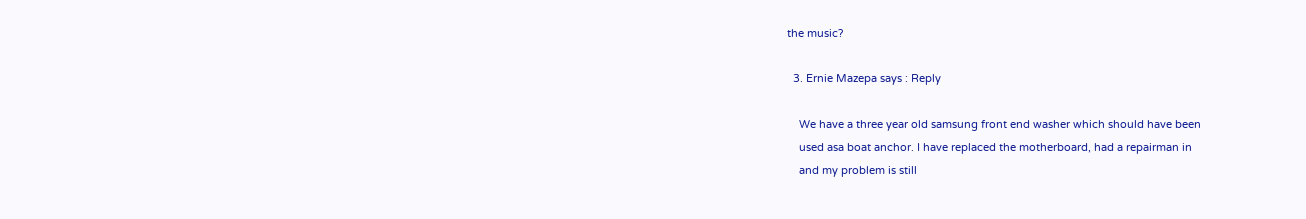the music?

  3. Ernie Mazepa says : Reply

    We have a three year old samsung front end washer which should have been
    used asa boat anchor. I have replaced the motherboard, had a repairman in
    and my problem is still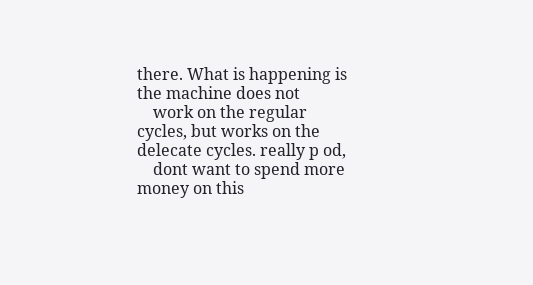there. What is happening is the machine does not
    work on the regular cycles, but works on the delecate cycles. really p od,
    dont want to spend more money on this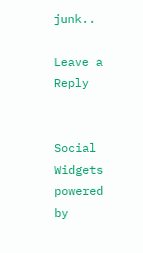junk..

Leave a Reply


Social Widgets powered by